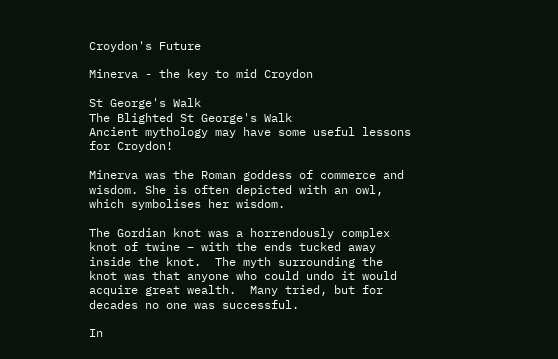Croydon's Future

Minerva - the key to mid Croydon

St George's Walk
The Blighted St George's Walk
Ancient mythology may have some useful lessons for Croydon!

Minerva was the Roman goddess of commerce and wisdom. She is often depicted with an owl, which symbolises her wisdom.

The Gordian knot was a horrendously complex knot of twine – with the ends tucked away inside the knot.  The myth surrounding the knot was that anyone who could undo it would acquire great wealth.  Many tried, but for decades no one was successful.

In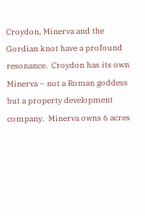Croydon, Minerva and the Gordian knot have a profound resonance.  Croydon has its own Minerva – not a Roman goddess but a property development company.  Minerva owns 6 acres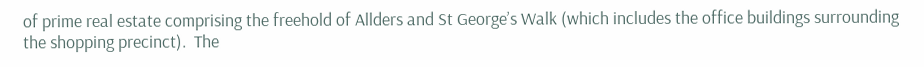of prime real estate comprising the freehold of Allders and St George’s Walk (which includes the office buildings surrounding the shopping precinct).  The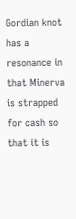Gordian knot has a resonance in that Minerva is strapped for cash so that it is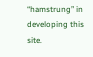“hamstrung” in developing this site.